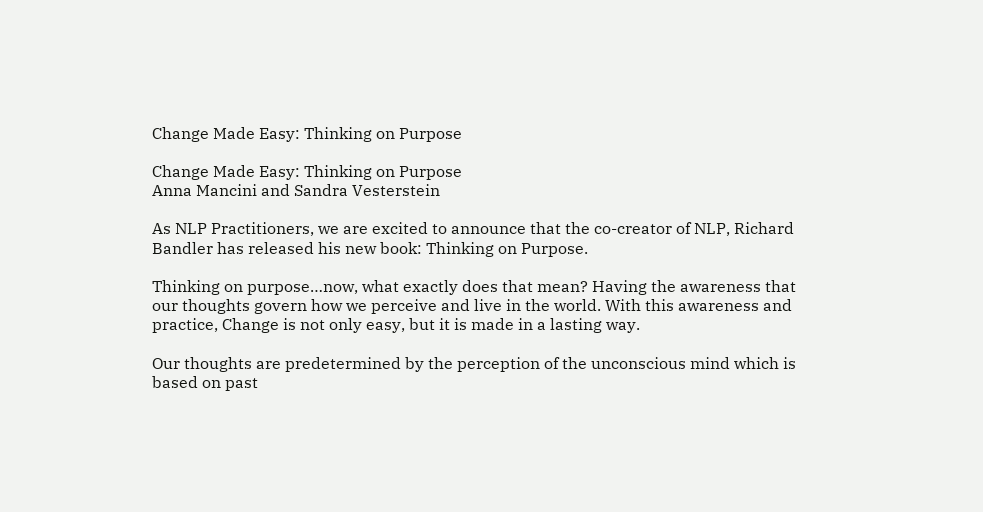Change Made Easy: Thinking on Purpose

Change Made Easy: Thinking on Purpose
Anna Mancini and Sandra Vesterstein

As NLP Practitioners, we are excited to announce that the co-creator of NLP, Richard Bandler has released his new book: Thinking on Purpose.

Thinking on purpose…now, what exactly does that mean? Having the awareness that our thoughts govern how we perceive and live in the world. With this awareness and practice, Change is not only easy, but it is made in a lasting way.

Our thoughts are predetermined by the perception of the unconscious mind which is based on past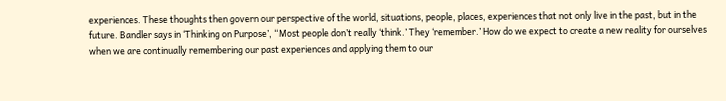experiences. These thoughts then govern our perspective of the world, situations, people, places, experiences that not only live in the past, but in the future. Bandler says in ‘Thinking on Purpose’, “Most people don’t really ‘think.’ They ‘remember.’ How do we expect to create a new reality for ourselves when we are continually remembering our past experiences and applying them to our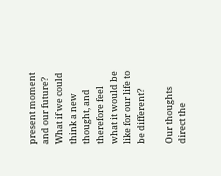present moment and our future? What if we could think a new thought, and therefore feel what it would be like for our life to be different?

Our thoughts direct the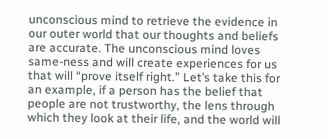unconscious mind to retrieve the evidence in our outer world that our thoughts and beliefs are accurate. The unconscious mind loves same-ness and will create experiences for us that will “prove itself right.” Let’s take this for an example, if a person has the belief that people are not trustworthy, the lens through which they look at their life, and the world will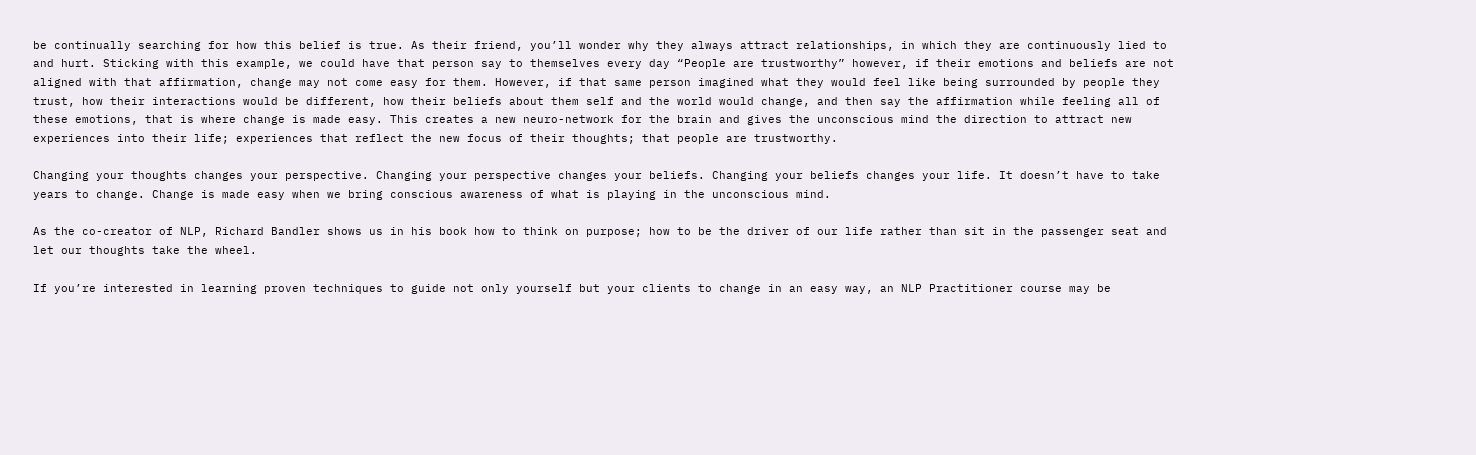be continually searching for how this belief is true. As their friend, you’ll wonder why they always attract relationships, in which they are continuously lied to and hurt. Sticking with this example, we could have that person say to themselves every day “People are trustworthy” however, if their emotions and beliefs are not aligned with that affirmation, change may not come easy for them. However, if that same person imagined what they would feel like being surrounded by people they trust, how their interactions would be different, how their beliefs about them self and the world would change, and then say the affirmation while feeling all of these emotions, that is where change is made easy. This creates a new neuro-network for the brain and gives the unconscious mind the direction to attract new experiences into their life; experiences that reflect the new focus of their thoughts; that people are trustworthy.

Changing your thoughts changes your perspective. Changing your perspective changes your beliefs. Changing your beliefs changes your life. It doesn’t have to take years to change. Change is made easy when we bring conscious awareness of what is playing in the unconscious mind.

As the co-creator of NLP, Richard Bandler shows us in his book how to think on purpose; how to be the driver of our life rather than sit in the passenger seat and let our thoughts take the wheel.

If you’re interested in learning proven techniques to guide not only yourself but your clients to change in an easy way, an NLP Practitioner course may be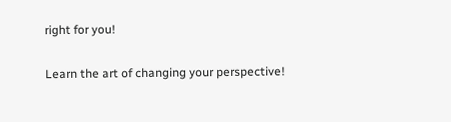right for you!

Learn the art of changing your perspective!